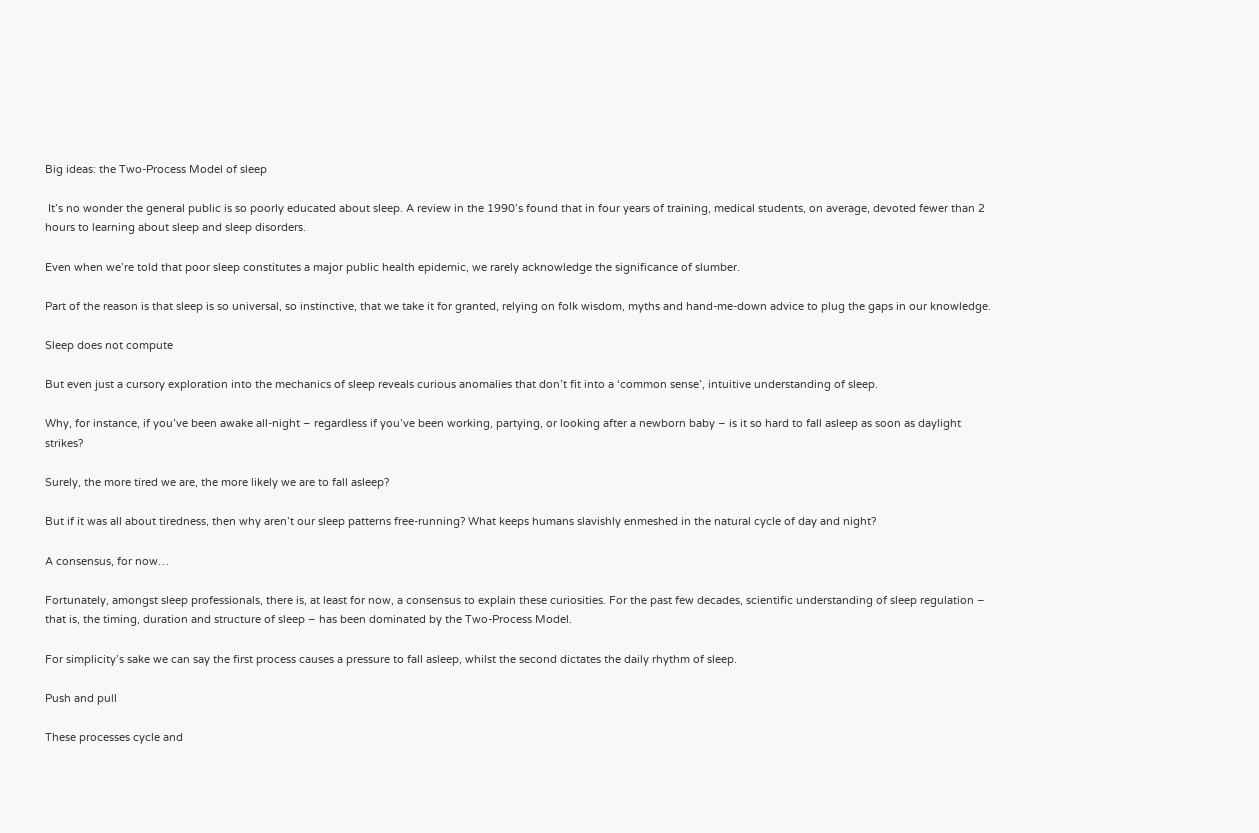Big ideas: the Two-Process Model of sleep

 It’s no wonder the general public is so poorly educated about sleep. A review in the 1990’s found that in four years of training, medical students, on average, devoted fewer than 2 hours to learning about sleep and sleep disorders.

Even when we’re told that poor sleep constitutes a major public health epidemic, we rarely acknowledge the significance of slumber.

Part of the reason is that sleep is so universal, so instinctive, that we take it for granted, relying on folk wisdom, myths and hand-me-down advice to plug the gaps in our knowledge.

Sleep does not compute

But even just a cursory exploration into the mechanics of sleep reveals curious anomalies that don’t fit into a ‘common sense’, intuitive understanding of sleep.

Why, for instance, if you’ve been awake all-night – regardless if you’ve been working, partying, or looking after a newborn baby – is it so hard to fall asleep as soon as daylight strikes?

Surely, the more tired we are, the more likely we are to fall asleep?

But if it was all about tiredness, then why aren’t our sleep patterns free-running? What keeps humans slavishly enmeshed in the natural cycle of day and night?

A consensus, for now…

Fortunately, amongst sleep professionals, there is, at least for now, a consensus to explain these curiosities. For the past few decades, scientific understanding of sleep regulation – that is, the timing, duration and structure of sleep – has been dominated by the Two-Process Model.

For simplicity’s sake we can say the first process causes a pressure to fall asleep, whilst the second dictates the daily rhythm of sleep.

Push and pull

These processes cycle and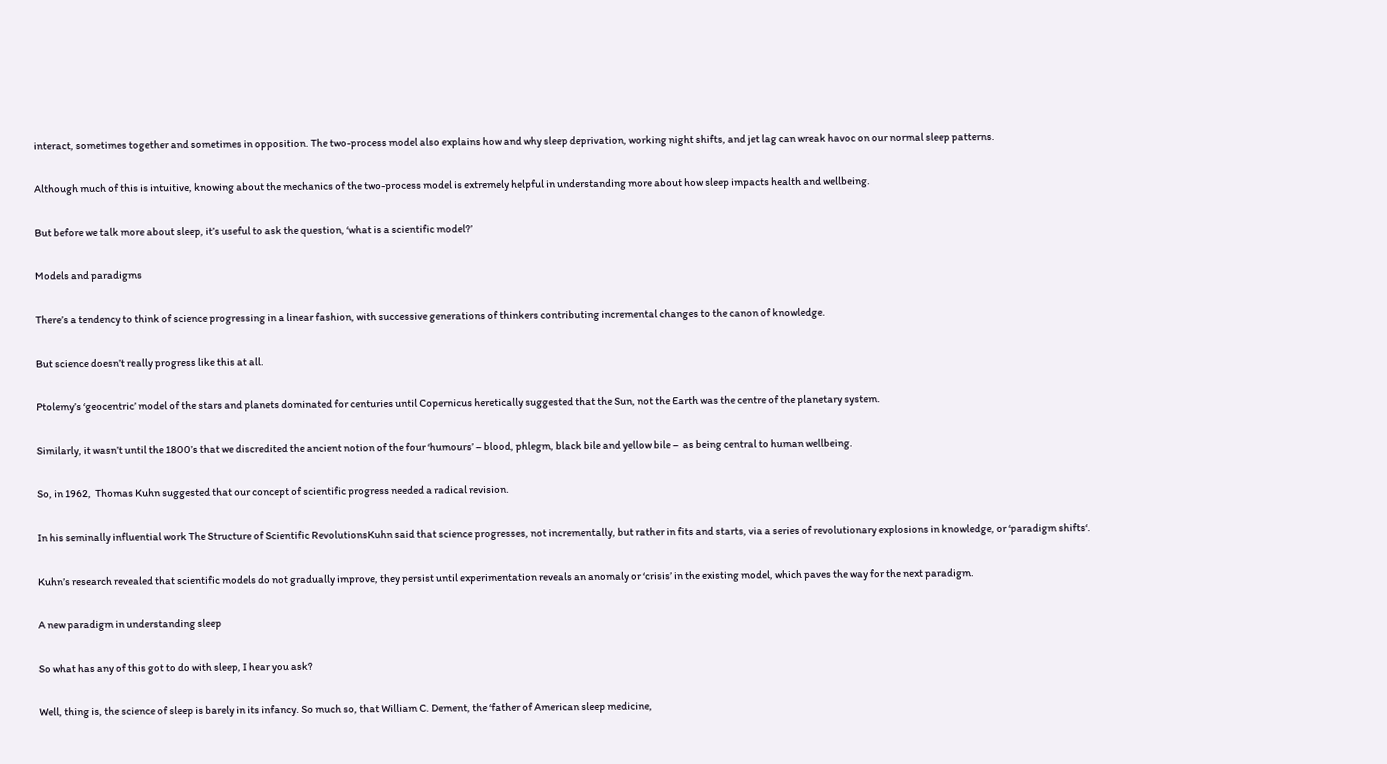interact, sometimes together and sometimes in opposition. The two-process model also explains how and why sleep deprivation, working night shifts, and jet lag can wreak havoc on our normal sleep patterns.

Although much of this is intuitive, knowing about the mechanics of the two-process model is extremely helpful in understanding more about how sleep impacts health and wellbeing.

But before we talk more about sleep, it’s useful to ask the question, ‘what is a scientific model?’

Models and paradigms

There’s a tendency to think of science progressing in a linear fashion, with successive generations of thinkers contributing incremental changes to the canon of knowledge.

But science doesn’t really progress like this at all.

Ptolemy’s ‘geocentric’ model of the stars and planets dominated for centuries until Copernicus heretically suggested that the Sun, not the Earth was the centre of the planetary system.

Similarly, it wasn’t until the 1800’s that we discredited the ancient notion of the four ‘humours’ – blood, phlegm, black bile and yellow bile –  as being central to human wellbeing.

So, in 1962,  Thomas Kuhn suggested that our concept of scientific progress needed a radical revision.

In his seminally influential work The Structure of Scientific RevolutionsKuhn said that science progresses, not incrementally, but rather in fits and starts, via a series of revolutionary explosions in knowledge, or ‘paradigm shifts‘.

Kuhn’s research revealed that scientific models do not gradually improve, they persist until experimentation reveals an anomaly or ‘crisis’ in the existing model, which paves the way for the next paradigm.

A new paradigm in understanding sleep

So what has any of this got to do with sleep, I hear you ask?

Well, thing is, the science of sleep is barely in its infancy. So much so, that William C. Dement, the ‘father of American sleep medicine,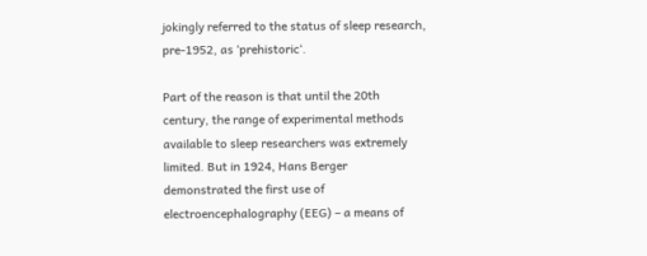jokingly referred to the status of sleep research, pre-1952, as ‘prehistoric‘.

Part of the reason is that until the 20th century, the range of experimental methods available to sleep researchers was extremely limited. But in 1924, Hans Berger demonstrated the first use of electroencephalography (EEG) – a means of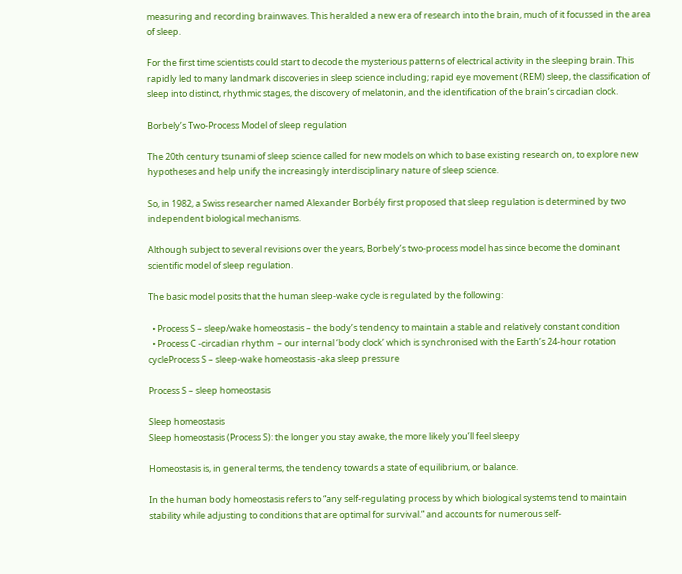measuring and recording brainwaves. This heralded a new era of research into the brain, much of it focussed in the area of sleep.

For the first time scientists could start to decode the mysterious patterns of electrical activity in the sleeping brain. This rapidly led to many landmark discoveries in sleep science including; rapid eye movement (REM) sleep, the classification of sleep into distinct, rhythmic stages, the discovery of melatonin, and the identification of the brain’s circadian clock.

Borbely’s Two-Process Model of sleep regulation

The 20th century tsunami of sleep science called for new models on which to base existing research on, to explore new hypotheses and help unify the increasingly interdisciplinary nature of sleep science.

So, in 1982, a Swiss researcher named Alexander Borbély first proposed that sleep regulation is determined by two independent biological mechanisms.

Although subject to several revisions over the years, Borbely’s two-process model has since become the dominant scientific model of sleep regulation.

The basic model posits that the human sleep-wake cycle is regulated by the following:

  • Process S – sleep/wake homeostasis – the body’s tendency to maintain a stable and relatively constant condition
  • Process C -circadian rhythm  – our internal ‘body clock’ which is synchronised with the Earth’s 24-hour rotation cycleProcess S – sleep-wake homeostasis -aka sleep pressure

Process S – sleep homeostasis

Sleep homeostasis
Sleep homeostasis (Process S): the longer you stay awake, the more likely you’ll feel sleepy

Homeostasis is, in general terms, the tendency towards a state of equilibrium, or balance.

In the human body homeostasis refers to “any self-regulating process by which biological systems tend to maintain stability while adjusting to conditions that are optimal for survival.” and accounts for numerous self-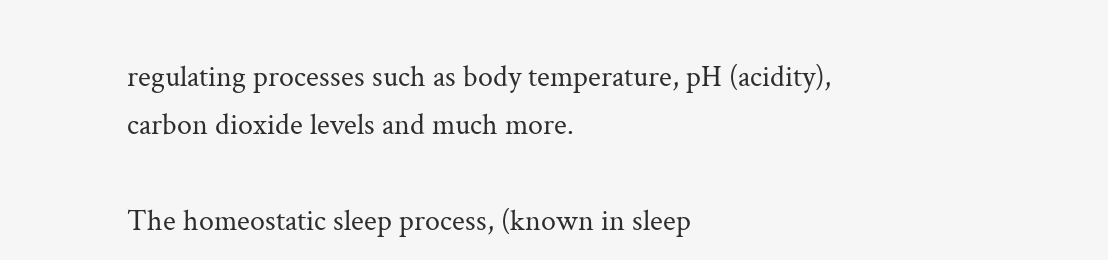regulating processes such as body temperature, pH (acidity), carbon dioxide levels and much more.

The homeostatic sleep process, (known in sleep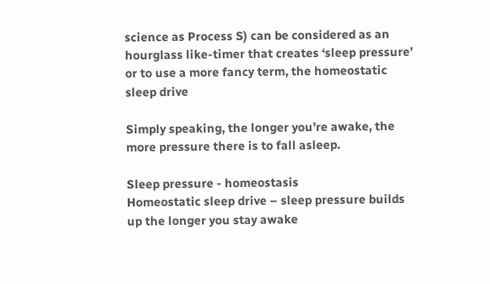science as Process S) can be considered as an hourglass like-timer that creates ‘sleep pressure’ or to use a more fancy term, the homeostatic sleep drive

Simply speaking, the longer you’re awake, the more pressure there is to fall asleep.

Sleep pressure - homeostasis
Homeostatic sleep drive – sleep pressure builds up the longer you stay awake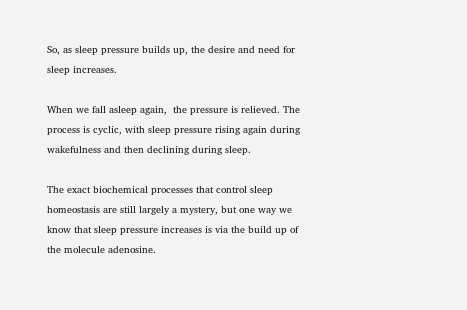So, as sleep pressure builds up, the desire and need for sleep increases.

When we fall asleep again,  the pressure is relieved. The process is cyclic, with sleep pressure rising again during wakefulness and then declining during sleep.

The exact biochemical processes that control sleep homeostasis are still largely a mystery, but one way we know that sleep pressure increases is via the build up of the molecule adenosine.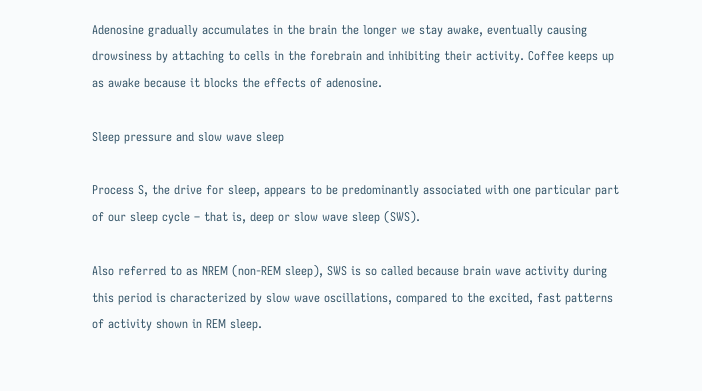Adenosine gradually accumulates in the brain the longer we stay awake, eventually causing drowsiness by attaching to cells in the forebrain and inhibiting their activity. Coffee keeps up as awake because it blocks the effects of adenosine.

Sleep pressure and slow wave sleep

Process S, the drive for sleep, appears to be predominantly associated with one particular part of our sleep cycle – that is, deep or slow wave sleep (SWS).

Also referred to as NREM (non-REM sleep), SWS is so called because brain wave activity during this period is characterized by slow wave oscillations, compared to the excited, fast patterns of activity shown in REM sleep.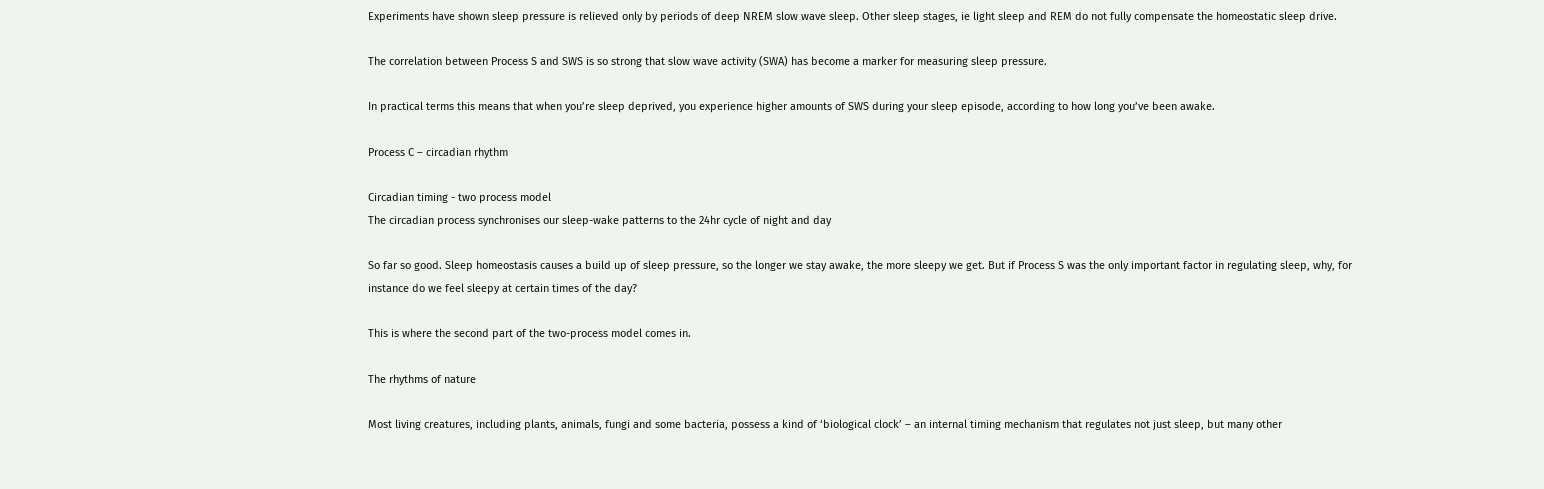Experiments have shown sleep pressure is relieved only by periods of deep NREM slow wave sleep. Other sleep stages, ie light sleep and REM do not fully compensate the homeostatic sleep drive.

The correlation between Process S and SWS is so strong that slow wave activity (SWA) has become a marker for measuring sleep pressure.

In practical terms this means that when you’re sleep deprived, you experience higher amounts of SWS during your sleep episode, according to how long you’ve been awake.

Process C – circadian rhythm

Circadian timing - two process model
The circadian process synchronises our sleep-wake patterns to the 24hr cycle of night and day

So far so good. Sleep homeostasis causes a build up of sleep pressure, so the longer we stay awake, the more sleepy we get. But if Process S was the only important factor in regulating sleep, why, for instance do we feel sleepy at certain times of the day?

This is where the second part of the two-process model comes in.

The rhythms of nature

Most living creatures, including plants, animals, fungi and some bacteria, possess a kind of ‘biological clock’ – an internal timing mechanism that regulates not just sleep, but many other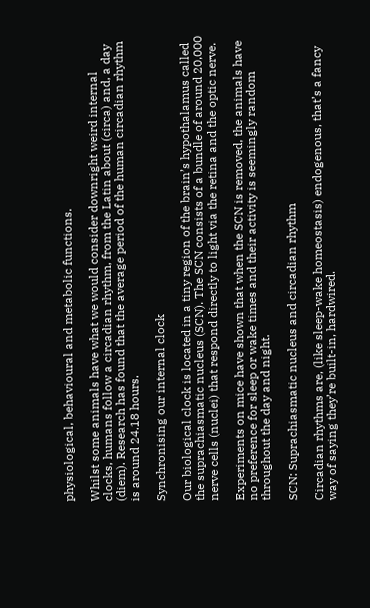physiological, behavioural and metabolic functions.

Whilst some animals have what we would consider downright weird internal clocks, humans follow a circadian rhythm, from the Latin about (circa) and, a day (diem). Research has found that the average period of the human circadian rhythm is around 24.18 hours.

Synchronising our internal clock

Our biological clock is located in a tiny region of the brain’s hypothalamus called the suprachiasmatic nucleus (SCN). The SCN consists of a bundle of around 20,000 nerve cells (nuclei) that respond directly to light via the retina and the optic nerve.

Experiments on mice have shown that when the SCN is removed, the animals have no preference for sleep or wake times and their activity is seemingly random throughout the day and night.

SCN: Suprachiasmatic nucleus and circadian rhythm

Circadian rhythms are, (like sleep-wake homeostasis) endogenous, that’s a fancy way of saying they’re built-in, hardwired.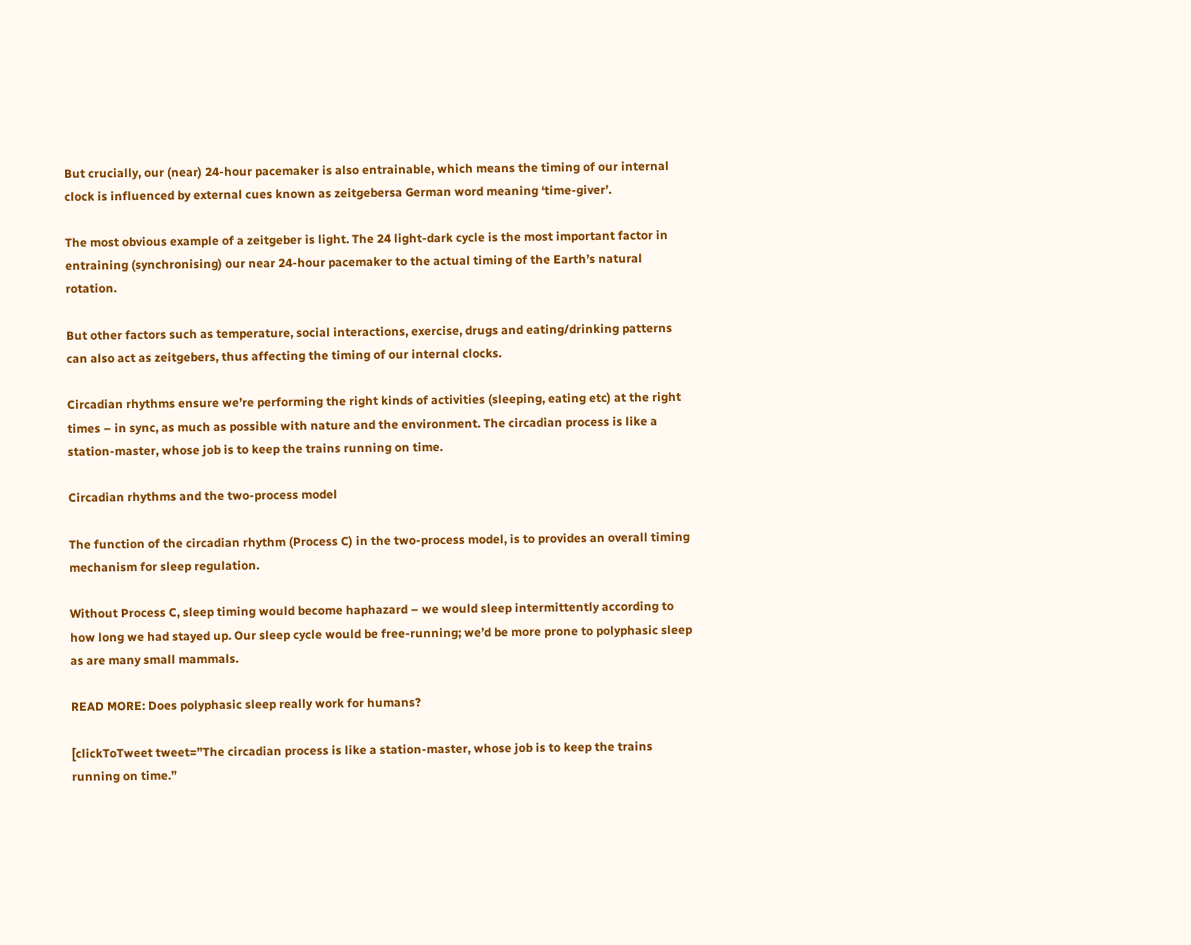But crucially, our (near) 24-hour pacemaker is also entrainable, which means the timing of our internal clock is influenced by external cues known as zeitgebersa German word meaning ‘time-giver’.

The most obvious example of a zeitgeber is light. The 24 light-dark cycle is the most important factor in entraining (synchronising) our near 24-hour pacemaker to the actual timing of the Earth’s natural rotation.

But other factors such as temperature, social interactions, exercise, drugs and eating/drinking patterns can also act as zeitgebers, thus affecting the timing of our internal clocks.

Circadian rhythms ensure we’re performing the right kinds of activities (sleeping, eating etc) at the right times – in sync, as much as possible with nature and the environment. The circadian process is like a station-master, whose job is to keep the trains running on time.

Circadian rhythms and the two-process model

The function of the circadian rhythm (Process C) in the two-process model, is to provides an overall timing mechanism for sleep regulation.

Without Process C, sleep timing would become haphazard – we would sleep intermittently according to how long we had stayed up. Our sleep cycle would be free-running; we’d be more prone to polyphasic sleep as are many small mammals.

READ MORE: Does polyphasic sleep really work for humans?

[clickToTweet tweet=”The circadian process is like a station-master, whose job is to keep the trains running on time.”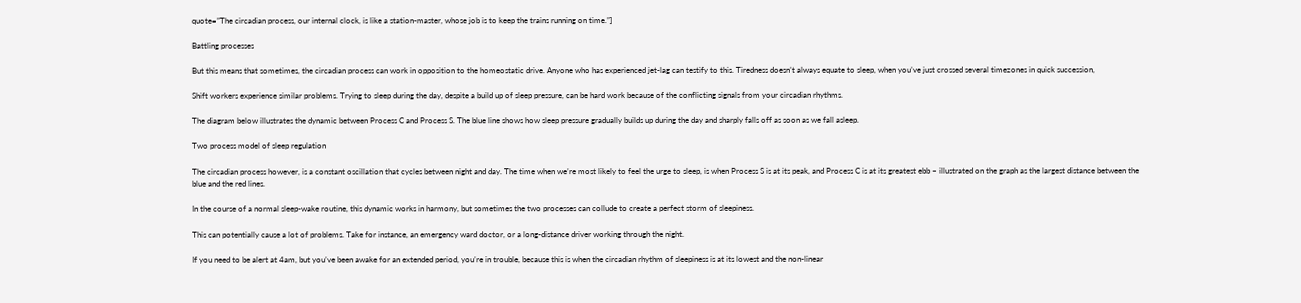quote=”The circadian process, our internal clock, is like a station-master, whose job is to keep the trains running on time.”]

Battling processes

But this means that sometimes, the circadian process can work in opposition to the homeostatic drive. Anyone who has experienced jet-lag can testify to this. Tiredness doesn’t always equate to sleep, when you’ve just crossed several timezones in quick succession,

Shift workers experience similar problems. Trying to sleep during the day, despite a build up of sleep pressure, can be hard work because of the conflicting signals from your circadian rhythms.

The diagram below illustrates the dynamic between Process C and Process S. The blue line shows how sleep pressure gradually builds up during the day and sharply falls off as soon as we fall asleep.

Two process model of sleep regulation

The circadian process however, is a constant oscillation that cycles between night and day. The time when we’re most likely to feel the urge to sleep, is when Process S is at its peak, and Process C is at its greatest ebb – illustrated on the graph as the largest distance between the blue and the red lines.

In the course of a normal sleep-wake routine, this dynamic works in harmony, but sometimes the two processes can collude to create a perfect storm of sleepiness.

This can potentially cause a lot of problems. Take for instance, an emergency ward doctor, or a long-distance driver working through the night.

If you need to be alert at 4am, but you’ve been awake for an extended period, you’re in trouble, because this is when the circadian rhythm of sleepiness is at its lowest and the non-linear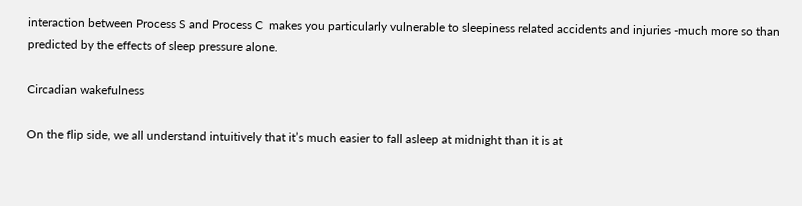interaction between Process S and Process C  makes you particularly vulnerable to sleepiness related accidents and injuries -much more so than predicted by the effects of sleep pressure alone.

Circadian wakefulness

On the flip side, we all understand intuitively that it’s much easier to fall asleep at midnight than it is at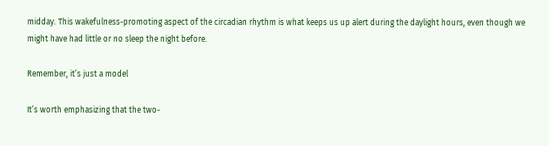midday. This wakefulness-promoting aspect of the circadian rhythm is what keeps us up alert during the daylight hours, even though we might have had little or no sleep the night before.

Remember, it’s just a model

It’s worth emphasizing that the two-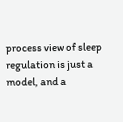process view of sleep regulation is just a model, and a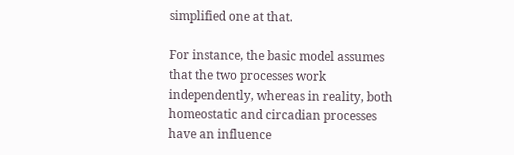simplified one at that.

For instance, the basic model assumes that the two processes work independently, whereas in reality, both homeostatic and circadian processes have an influence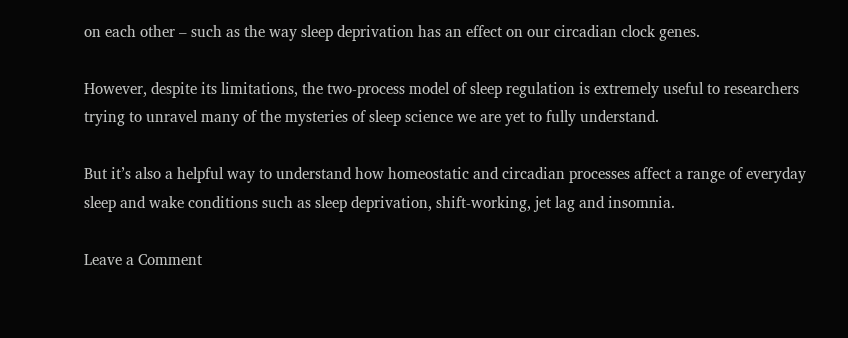on each other – such as the way sleep deprivation has an effect on our circadian clock genes.

However, despite its limitations, the two-process model of sleep regulation is extremely useful to researchers trying to unravel many of the mysteries of sleep science we are yet to fully understand.

But it’s also a helpful way to understand how homeostatic and circadian processes affect a range of everyday sleep and wake conditions such as sleep deprivation, shift-working, jet lag and insomnia.

Leave a Comment